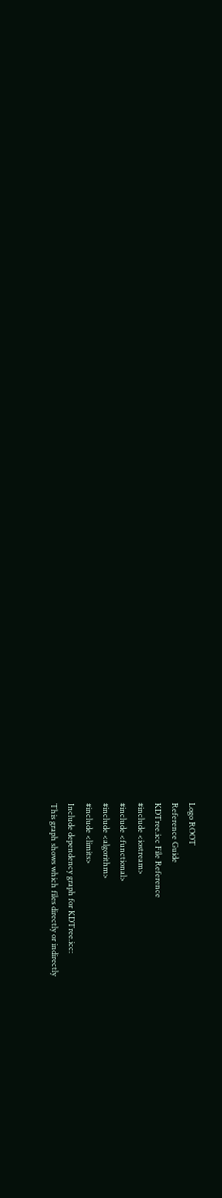Logo ROOT
Reference Guide
KDTree.icc File Reference
#include <iostream>
#include <functional>
#include <algorithm>
#include <limits>
Include dependency graph for KDTree.icc:
This graph shows which files directly or indirectly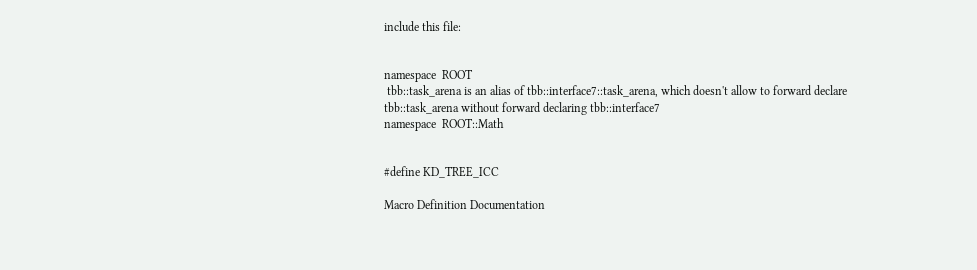include this file:


namespace  ROOT
 tbb::task_arena is an alias of tbb::interface7::task_arena, which doesn't allow to forward declare tbb::task_arena without forward declaring tbb::interface7
namespace  ROOT::Math


#define KD_TREE_ICC

Macro Definition Documentation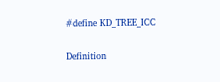#define KD_TREE_ICC

Definition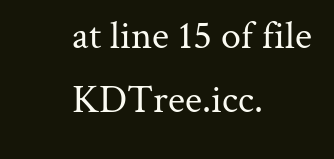at line 15 of file KDTree.icc.